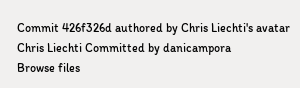Commit 426f326d authored by Chris Liechti's avatar Chris Liechti Committed by danicampora
Browse files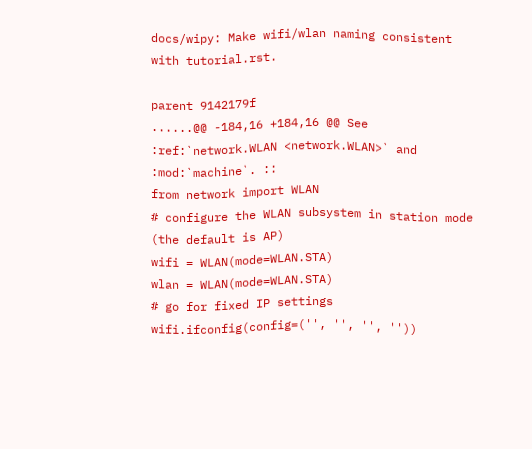docs/wipy: Make wifi/wlan naming consistent with tutorial.rst.

parent 9142179f
......@@ -184,16 +184,16 @@ See :ref:`network.WLAN <network.WLAN>` and :mod:`machine`. ::
from network import WLAN
# configure the WLAN subsystem in station mode (the default is AP)
wifi = WLAN(mode=WLAN.STA)
wlan = WLAN(mode=WLAN.STA)
# go for fixed IP settings
wifi.ifconfig(config=('', '', '', ''))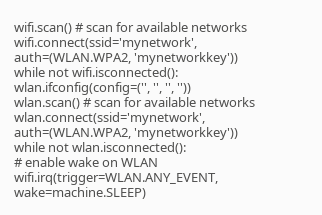wifi.scan() # scan for available networks
wifi.connect(ssid='mynetwork', auth=(WLAN.WPA2, 'mynetworkkey'))
while not wifi.isconnected():
wlan.ifconfig(config=('', '', '', ''))
wlan.scan() # scan for available networks
wlan.connect(ssid='mynetwork', auth=(WLAN.WPA2, 'mynetworkkey'))
while not wlan.isconnected():
# enable wake on WLAN
wifi.irq(trigger=WLAN.ANY_EVENT, wake=machine.SLEEP)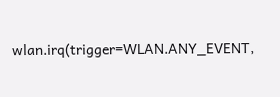wlan.irq(trigger=WLAN.ANY_EVENT,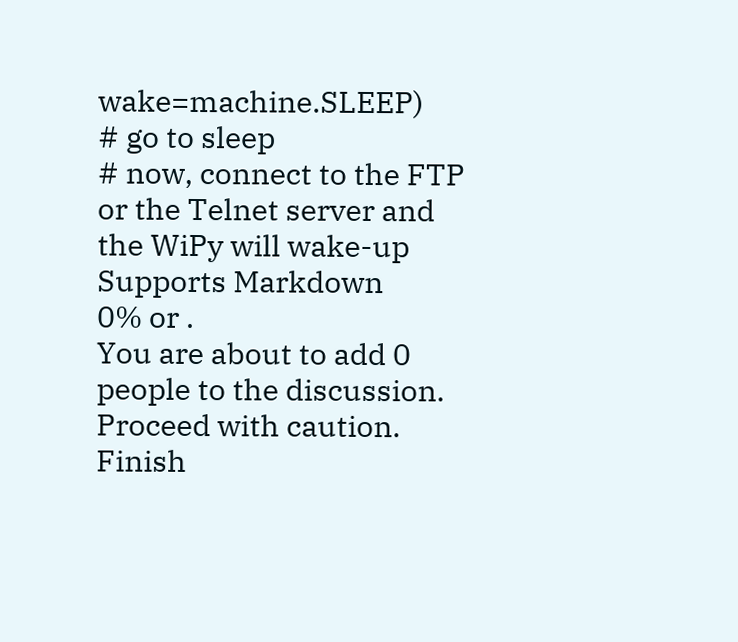wake=machine.SLEEP)
# go to sleep
# now, connect to the FTP or the Telnet server and the WiPy will wake-up
Supports Markdown
0% or .
You are about to add 0 people to the discussion. Proceed with caution.
Finish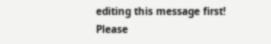editing this message first!
Please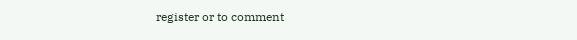register or to comment